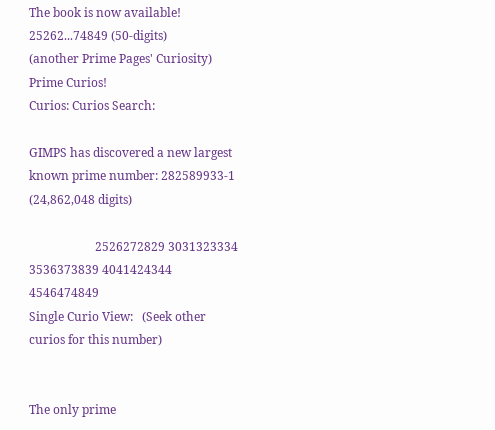The book is now available! 25262...74849 (50-digits)
(another Prime Pages' Curiosity)
Prime Curios!
Curios: Curios Search:

GIMPS has discovered a new largest known prime number: 282589933-1 (24,862,048 digits)

                      2526272829 3031323334 3536373839 4041424344 4546474849
Single Curio View:   (Seek other curios for this number)


The only prime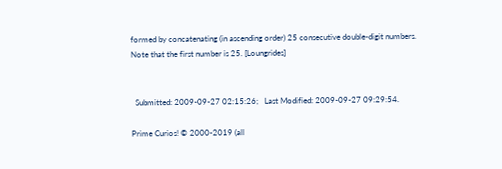formed by concatenating (in ascending order) 25 consecutive double-digit numbers. Note that the first number is 25. [Loungrides]


  Submitted: 2009-09-27 02:15:26;   Last Modified: 2009-09-27 09:29:54.

Prime Curios! © 2000-2019 (all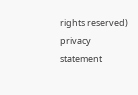rights reserved)  privacy statement